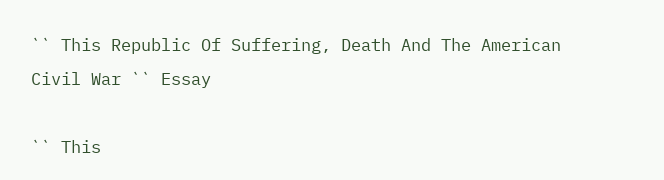`` This Republic Of Suffering, Death And The American Civil War `` Essay

`` This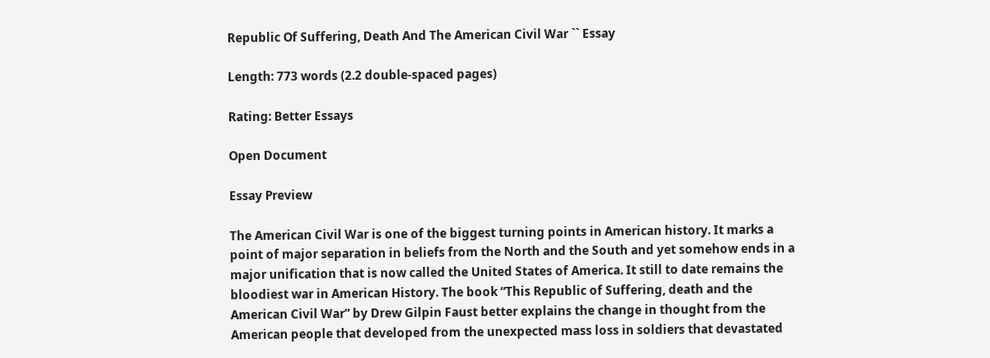Republic Of Suffering, Death And The American Civil War `` Essay

Length: 773 words (2.2 double-spaced pages)

Rating: Better Essays

Open Document

Essay Preview

The American Civil War is one of the biggest turning points in American history. It marks a point of major separation in beliefs from the North and the South and yet somehow ends in a major unification that is now called the United States of America. It still to date remains the bloodiest war in American History. The book “This Republic of Suffering, death and the American Civil War” by Drew Gilpin Faust better explains the change in thought from the American people that developed from the unexpected mass loss in soldiers that devastated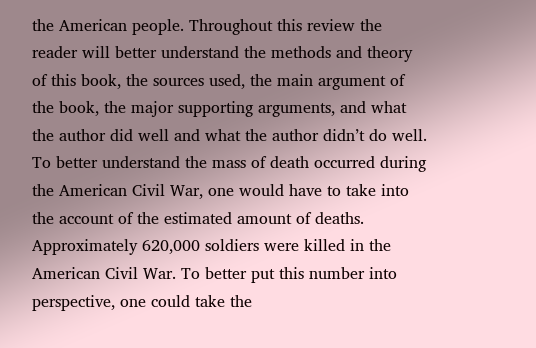the American people. Throughout this review the reader will better understand the methods and theory of this book, the sources used, the main argument of the book, the major supporting arguments, and what the author did well and what the author didn’t do well.
To better understand the mass of death occurred during the American Civil War, one would have to take into the account of the estimated amount of deaths. Approximately 620,000 soldiers were killed in the American Civil War. To better put this number into perspective, one could take the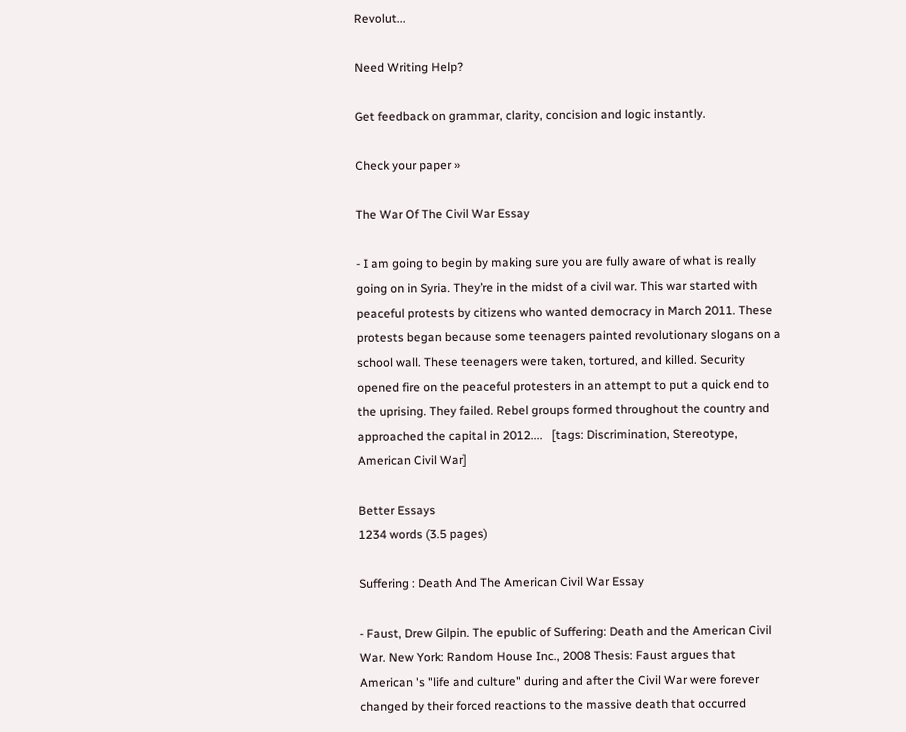Revolut...

Need Writing Help?

Get feedback on grammar, clarity, concision and logic instantly.

Check your paper »

The War Of The Civil War Essay

- I am going to begin by making sure you are fully aware of what is really going on in Syria. They’re in the midst of a civil war. This war started with peaceful protests by citizens who wanted democracy in March 2011. These protests began because some teenagers painted revolutionary slogans on a school wall. These teenagers were taken, tortured, and killed. Security opened fire on the peaceful protesters in an attempt to put a quick end to the uprising. They failed. Rebel groups formed throughout the country and approached the capital in 2012....   [tags: Discrimination, Stereotype, American Civil War]

Better Essays
1234 words (3.5 pages)

Suffering : Death And The American Civil War Essay

- Faust, Drew Gilpin. The epublic of Suffering: Death and the American Civil War. New York: Random House Inc., 2008 Thesis: Faust argues that American 's "life and culture" during and after the Civil War were forever changed by their forced reactions to the massive death that occurred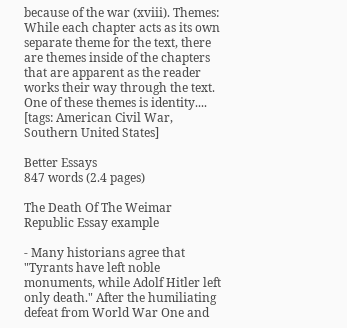because of the war (xviii). Themes: While each chapter acts as its own separate theme for the text, there are themes inside of the chapters that are apparent as the reader works their way through the text. One of these themes is identity....   [tags: American Civil War, Southern United States]

Better Essays
847 words (2.4 pages)

The Death Of The Weimar Republic Essay example

- Many historians agree that "Tyrants have left noble monuments, while Adolf Hitler left only death." After the humiliating defeat from World War One and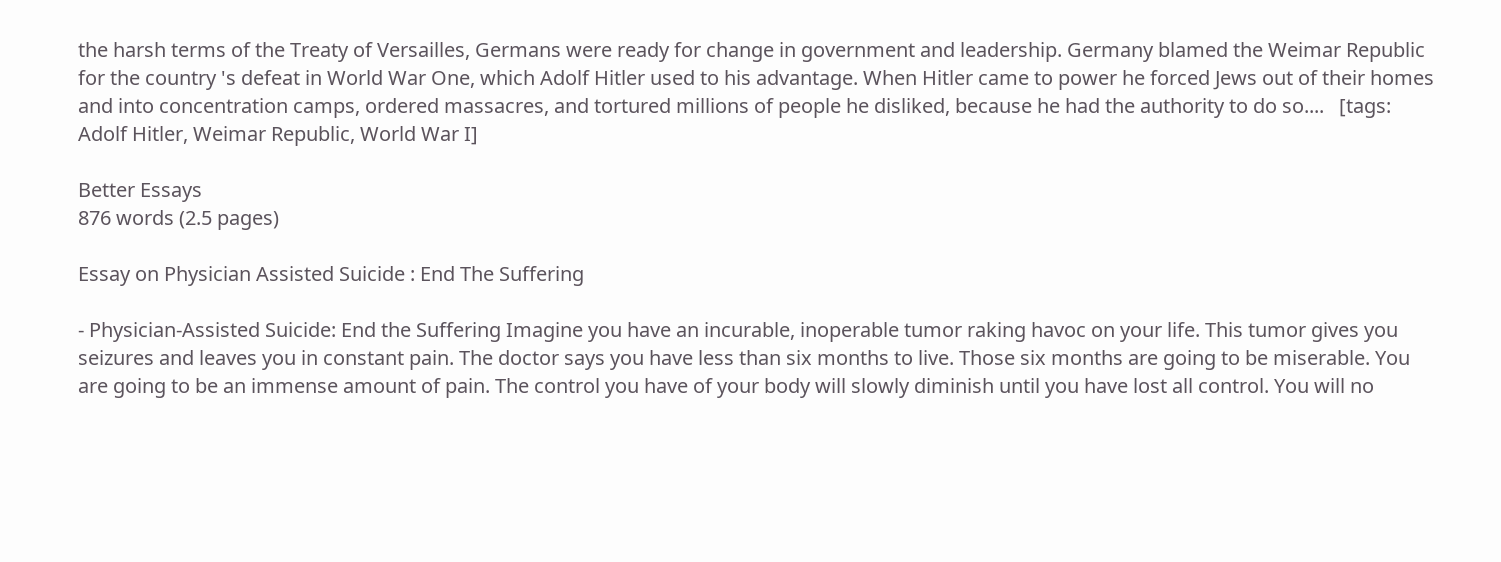the harsh terms of the Treaty of Versailles, Germans were ready for change in government and leadership. Germany blamed the Weimar Republic for the country 's defeat in World War One, which Adolf Hitler used to his advantage. When Hitler came to power he forced Jews out of their homes and into concentration camps, ordered massacres, and tortured millions of people he disliked, because he had the authority to do so....   [tags: Adolf Hitler, Weimar Republic, World War I]

Better Essays
876 words (2.5 pages)

Essay on Physician Assisted Suicide : End The Suffering

- Physician-Assisted Suicide: End the Suffering Imagine you have an incurable, inoperable tumor raking havoc on your life. This tumor gives you seizures and leaves you in constant pain. The doctor says you have less than six months to live. Those six months are going to be miserable. You are going to be an immense amount of pain. The control you have of your body will slowly diminish until you have lost all control. You will no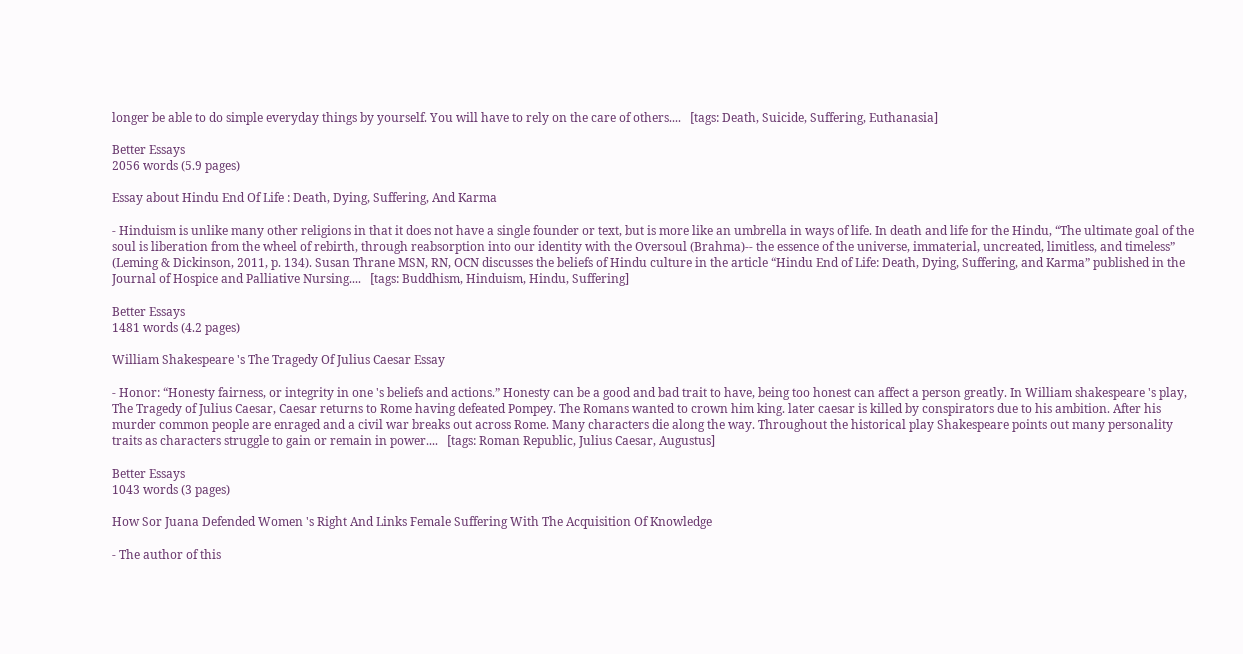longer be able to do simple everyday things by yourself. You will have to rely on the care of others....   [tags: Death, Suicide, Suffering, Euthanasia]

Better Essays
2056 words (5.9 pages)

Essay about Hindu End Of Life : Death, Dying, Suffering, And Karma

- Hinduism is unlike many other religions in that it does not have a single founder or text, but is more like an umbrella in ways of life. In death and life for the Hindu, “The ultimate goal of the soul is liberation from the wheel of rebirth, through reabsorption into our identity with the Oversoul (Brahma)-- the essence of the universe, immaterial, uncreated, limitless, and timeless” (Leming & Dickinson, 2011, p. 134). Susan Thrane MSN, RN, OCN discusses the beliefs of Hindu culture in the article “Hindu End of Life: Death, Dying, Suffering, and Karma” published in the Journal of Hospice and Palliative Nursing....   [tags: Buddhism, Hinduism, Hindu, Suffering]

Better Essays
1481 words (4.2 pages)

William Shakespeare 's The Tragedy Of Julius Caesar Essay

- Honor: “Honesty fairness, or integrity in one 's beliefs and actions.” Honesty can be a good and bad trait to have, being too honest can affect a person greatly. In William shakespeare 's play, The Tragedy of Julius Caesar, Caesar returns to Rome having defeated Pompey. The Romans wanted to crown him king. later caesar is killed by conspirators due to his ambition. After his murder common people are enraged and a civil war breaks out across Rome. Many characters die along the way. Throughout the historical play Shakespeare points out many personality traits as characters struggle to gain or remain in power....   [tags: Roman Republic, Julius Caesar, Augustus]

Better Essays
1043 words (3 pages)

How Sor Juana Defended Women 's Right And Links Female Suffering With The Acquisition Of Knowledge

- The author of this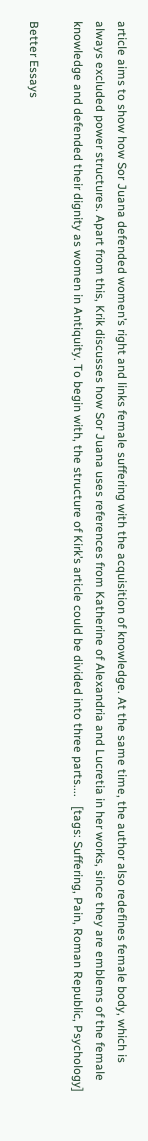article aims to show how Sor Juana defended women’s right and links female suffering with the acquisition of knowledge. At the same time, the author also redefines female body, which is always excluded power structures. Apart from this, Krik discusses how Sor Juana uses references from Katherine of Alexandria and Lucretia in her works, since they are emblems of the female knowledge and defended their dignity as women in Antiquity. To begin with, the structure of Kirk’s article could be divided into three parts....   [tags: Suffering, Pain, Roman Republic, Psychology]

Better Essays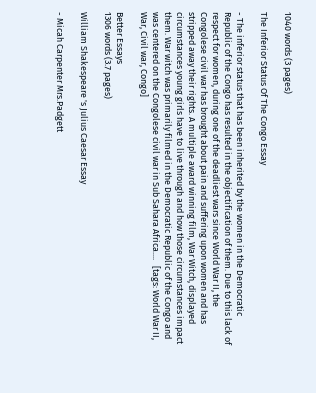1040 words (3 pages)

The Inferior Status Of The Congo Essay

- The inferior status that has been inherited by the women in the Democratic Republic of the Congo has resulted in the objectification of them. Due to this lack of respect for women, during one of the deadliest wars since World War II, the Congolese civil war has brought about pain and suffering upon women and has stripped away their rights. A multiple award winning film, War Witch, displayed circumstances young girls have to live through and how those circumstances impact them. War witch was primarily filmed in the Democratic Republic of the Congo and was centered on the Congolese civil war in Sub Sahara Africa....   [tags: World War II, War, Civil war, Congo]

Better Essays
1306 words (3.7 pages)

William Shakespeare 's Julius Caesar Essay

- Micah Carpenter Mrs.Padgett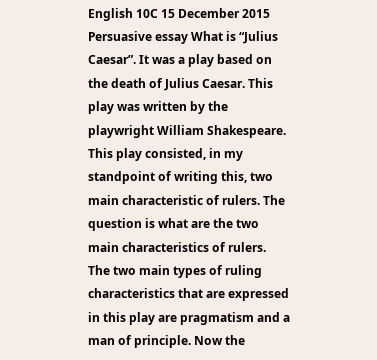English 10C 15 December 2015 Persuasive essay What is “Julius Caesar”. It was a play based on the death of Julius Caesar. This play was written by the playwright William Shakespeare. This play consisted, in my standpoint of writing this, two main characteristic of rulers. The question is what are the two main characteristics of rulers. The two main types of ruling characteristics that are expressed in this play are pragmatism and a man of principle. Now the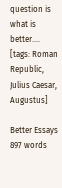question is what is better....   [tags: Roman Republic, Julius Caesar, Augustus]

Better Essays
897 words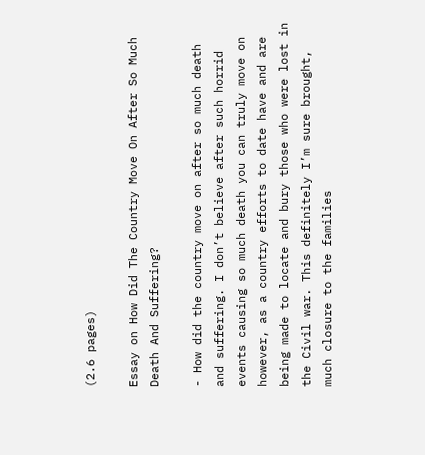(2.6 pages)

Essay on How Did The Country Move On After So Much Death And Suffering?

- How did the country move on after so much death and suffering. I don’t believe after such horrid events causing so much death you can truly move on however, as a country efforts to date have and are being made to locate and bury those who were lost in the Civil war. This definitely I’m sure brought, much closure to the families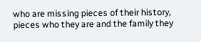who are missing pieces of their history, pieces who they are and the family they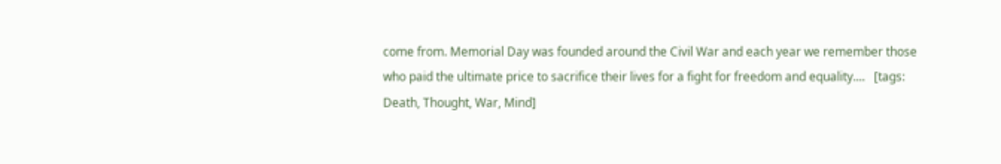come from. Memorial Day was founded around the Civil War and each year we remember those who paid the ultimate price to sacrifice their lives for a fight for freedom and equality....   [tags: Death, Thought, War, Mind]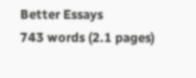Better Essays
743 words (2.1 pages)